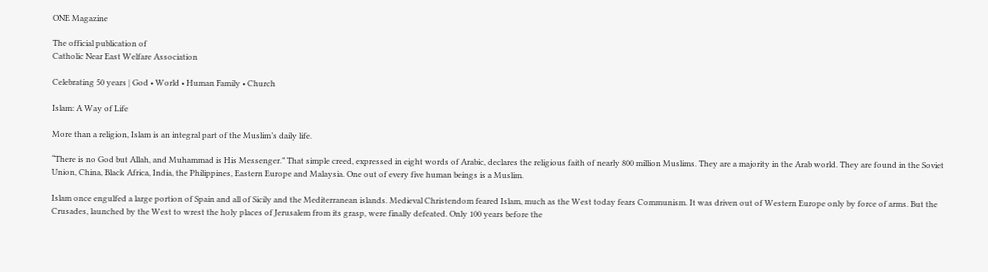ONE Magazine

The official publication of
Catholic Near East Welfare Association

Celebrating 50 years | God • World • Human Family • Church

Islam: A Way of Life

More than a religion, Islam is an integral part of the Muslim’s daily life.

“There is no God but Allah, and Muhammad is His Messenger.” That simple creed, expressed in eight words of Arabic, declares the religious faith of nearly 800 million Muslims. They are a majority in the Arab world. They are found in the Soviet Union, China, Black Africa, India, the Philippines, Eastern Europe and Malaysia. One out of every five human beings is a Muslim.

Islam once engulfed a large portion of Spain and all of Sicily and the Mediterranean islands. Medieval Christendom feared Islam, much as the West today fears Communism. It was driven out of Western Europe only by force of arms. But the Crusades, launched by the West to wrest the holy places of Jerusalem from its grasp, were finally defeated. Only 100 years before the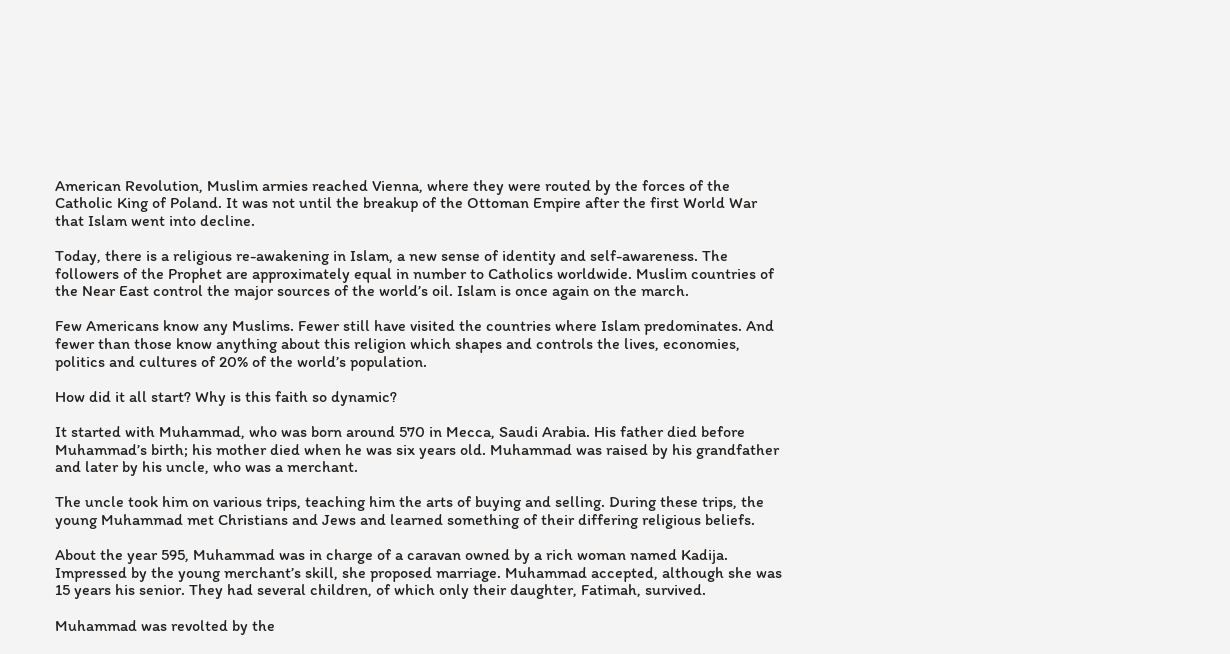American Revolution, Muslim armies reached Vienna, where they were routed by the forces of the Catholic King of Poland. It was not until the breakup of the Ottoman Empire after the first World War that Islam went into decline.

Today, there is a religious re-awakening in Islam, a new sense of identity and self-awareness. The followers of the Prophet are approximately equal in number to Catholics worldwide. Muslim countries of the Near East control the major sources of the world’s oil. Islam is once again on the march.

Few Americans know any Muslims. Fewer still have visited the countries where Islam predominates. And fewer than those know anything about this religion which shapes and controls the lives, economies, politics and cultures of 20% of the world’s population.

How did it all start? Why is this faith so dynamic?

It started with Muhammad, who was born around 570 in Mecca, Saudi Arabia. His father died before Muhammad’s birth; his mother died when he was six years old. Muhammad was raised by his grandfather and later by his uncle, who was a merchant.

The uncle took him on various trips, teaching him the arts of buying and selling. During these trips, the young Muhammad met Christians and Jews and learned something of their differing religious beliefs.

About the year 595, Muhammad was in charge of a caravan owned by a rich woman named Kadija. Impressed by the young merchant’s skill, she proposed marriage. Muhammad accepted, although she was 15 years his senior. They had several children, of which only their daughter, Fatimah, survived.

Muhammad was revolted by the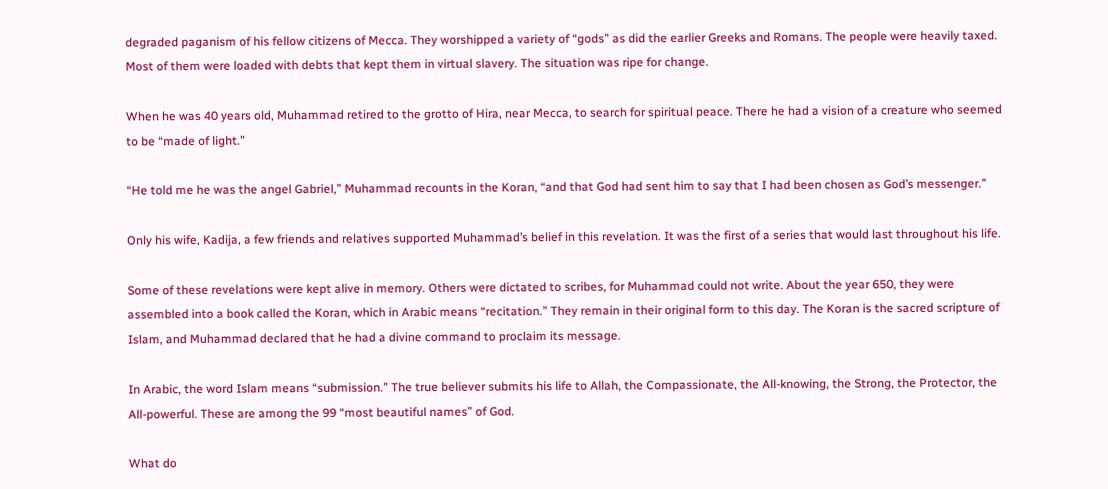degraded paganism of his fellow citizens of Mecca. They worshipped a variety of “gods” as did the earlier Greeks and Romans. The people were heavily taxed. Most of them were loaded with debts that kept them in virtual slavery. The situation was ripe for change.

When he was 40 years old, Muhammad retired to the grotto of Hira, near Mecca, to search for spiritual peace. There he had a vision of a creature who seemed to be “made of light.”

“He told me he was the angel Gabriel,” Muhammad recounts in the Koran, “and that God had sent him to say that I had been chosen as God’s messenger.”

Only his wife, Kadija, a few friends and relatives supported Muhammad’s belief in this revelation. It was the first of a series that would last throughout his life.

Some of these revelations were kept alive in memory. Others were dictated to scribes, for Muhammad could not write. About the year 650, they were assembled into a book called the Koran, which in Arabic means “recitation.” They remain in their original form to this day. The Koran is the sacred scripture of Islam, and Muhammad declared that he had a divine command to proclaim its message.

In Arabic, the word Islam means “submission.” The true believer submits his life to Allah, the Compassionate, the All-knowing, the Strong, the Protector, the All-powerful. These are among the 99 “most beautiful names” of God.

What do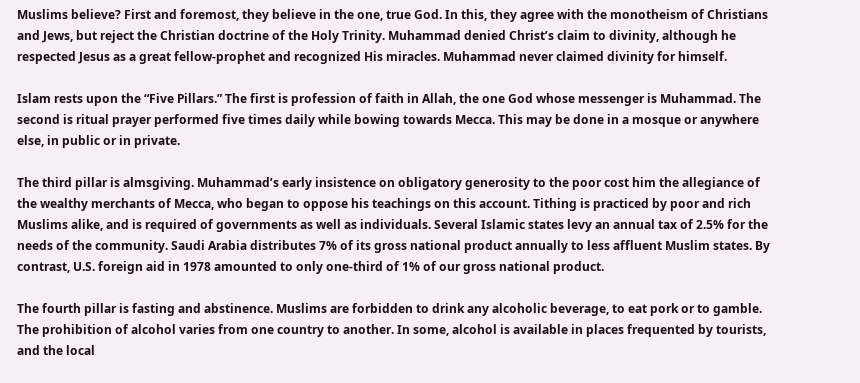Muslims believe? First and foremost, they believe in the one, true God. In this, they agree with the monotheism of Christians and Jews, but reject the Christian doctrine of the Holy Trinity. Muhammad denied Christ’s claim to divinity, although he respected Jesus as a great fellow-prophet and recognized His miracles. Muhammad never claimed divinity for himself.

Islam rests upon the “Five Pillars.” The first is profession of faith in Allah, the one God whose messenger is Muhammad. The second is ritual prayer performed five times daily while bowing towards Mecca. This may be done in a mosque or anywhere else, in public or in private.

The third pillar is almsgiving. Muhammad’s early insistence on obligatory generosity to the poor cost him the allegiance of the wealthy merchants of Mecca, who began to oppose his teachings on this account. Tithing is practiced by poor and rich Muslims alike, and is required of governments as well as individuals. Several Islamic states levy an annual tax of 2.5% for the needs of the community. Saudi Arabia distributes 7% of its gross national product annually to less affluent Muslim states. By contrast, U.S. foreign aid in 1978 amounted to only one-third of 1% of our gross national product.

The fourth pillar is fasting and abstinence. Muslims are forbidden to drink any alcoholic beverage, to eat pork or to gamble. The prohibition of alcohol varies from one country to another. In some, alcohol is available in places frequented by tourists, and the local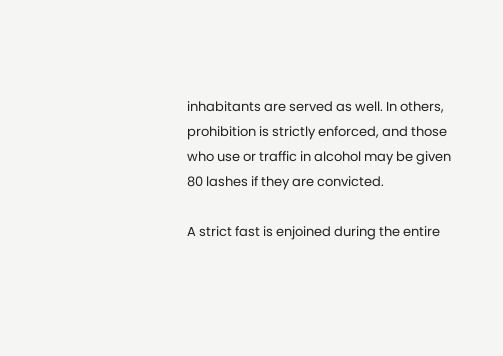inhabitants are served as well. In others, prohibition is strictly enforced, and those who use or traffic in alcohol may be given 80 lashes if they are convicted.

A strict fast is enjoined during the entire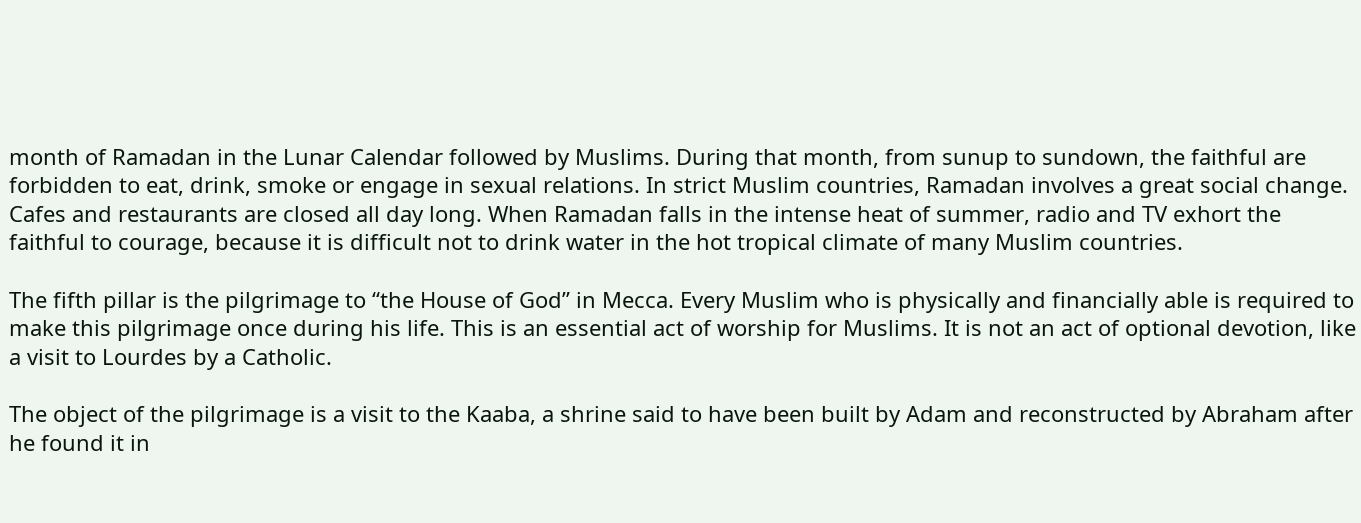month of Ramadan in the Lunar Calendar followed by Muslims. During that month, from sunup to sundown, the faithful are forbidden to eat, drink, smoke or engage in sexual relations. In strict Muslim countries, Ramadan involves a great social change. Cafes and restaurants are closed all day long. When Ramadan falls in the intense heat of summer, radio and TV exhort the faithful to courage, because it is difficult not to drink water in the hot tropical climate of many Muslim countries.

The fifth pillar is the pilgrimage to “the House of God” in Mecca. Every Muslim who is physically and financially able is required to make this pilgrimage once during his life. This is an essential act of worship for Muslims. It is not an act of optional devotion, like a visit to Lourdes by a Catholic.

The object of the pilgrimage is a visit to the Kaaba, a shrine said to have been built by Adam and reconstructed by Abraham after he found it in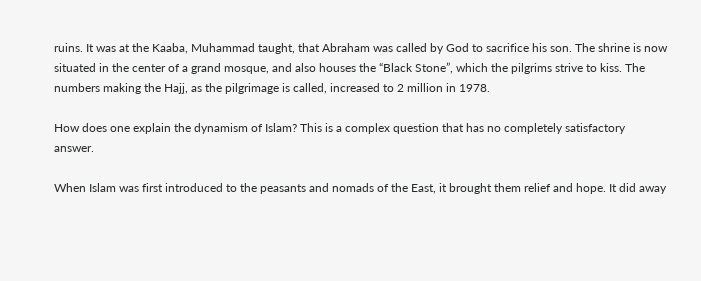ruins. It was at the Kaaba, Muhammad taught, that Abraham was called by God to sacrifice his son. The shrine is now situated in the center of a grand mosque, and also houses the “Black Stone”, which the pilgrims strive to kiss. The numbers making the Hajj, as the pilgrimage is called, increased to 2 million in 1978.

How does one explain the dynamism of Islam? This is a complex question that has no completely satisfactory answer.

When Islam was first introduced to the peasants and nomads of the East, it brought them relief and hope. It did away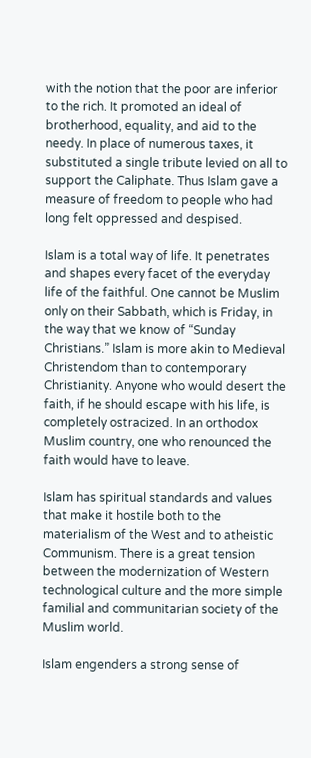with the notion that the poor are inferior to the rich. It promoted an ideal of brotherhood, equality, and aid to the needy. In place of numerous taxes, it substituted a single tribute levied on all to support the Caliphate. Thus Islam gave a measure of freedom to people who had long felt oppressed and despised.

Islam is a total way of life. It penetrates and shapes every facet of the everyday life of the faithful. One cannot be Muslim only on their Sabbath, which is Friday, in the way that we know of “Sunday Christians.” Islam is more akin to Medieval Christendom than to contemporary Christianity. Anyone who would desert the faith, if he should escape with his life, is completely ostracized. In an orthodox Muslim country, one who renounced the faith would have to leave.

Islam has spiritual standards and values that make it hostile both to the materialism of the West and to atheistic Communism. There is a great tension between the modernization of Western technological culture and the more simple familial and communitarian society of the Muslim world.

Islam engenders a strong sense of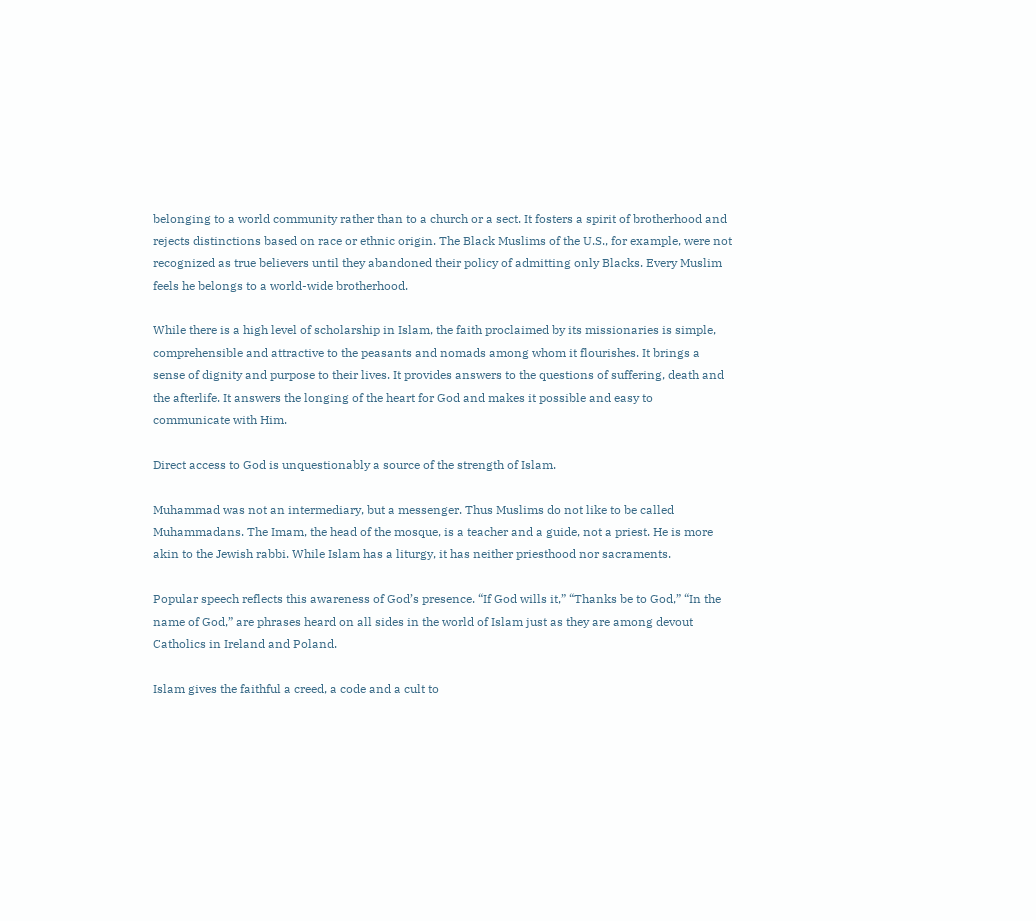belonging to a world community rather than to a church or a sect. It fosters a spirit of brotherhood and rejects distinctions based on race or ethnic origin. The Black Muslims of the U.S., for example, were not recognized as true believers until they abandoned their policy of admitting only Blacks. Every Muslim feels he belongs to a world-wide brotherhood.

While there is a high level of scholarship in Islam, the faith proclaimed by its missionaries is simple, comprehensible and attractive to the peasants and nomads among whom it flourishes. It brings a sense of dignity and purpose to their lives. It provides answers to the questions of suffering, death and the afterlife. It answers the longing of the heart for God and makes it possible and easy to communicate with Him.

Direct access to God is unquestionably a source of the strength of Islam.

Muhammad was not an intermediary, but a messenger. Thus Muslims do not like to be called Muhammadans. The Imam, the head of the mosque, is a teacher and a guide, not a priest. He is more akin to the Jewish rabbi. While Islam has a liturgy, it has neither priesthood nor sacraments.

Popular speech reflects this awareness of God’s presence. “If God wills it,” “Thanks be to God,” “In the name of God,” are phrases heard on all sides in the world of Islam just as they are among devout Catholics in Ireland and Poland.

Islam gives the faithful a creed, a code and a cult to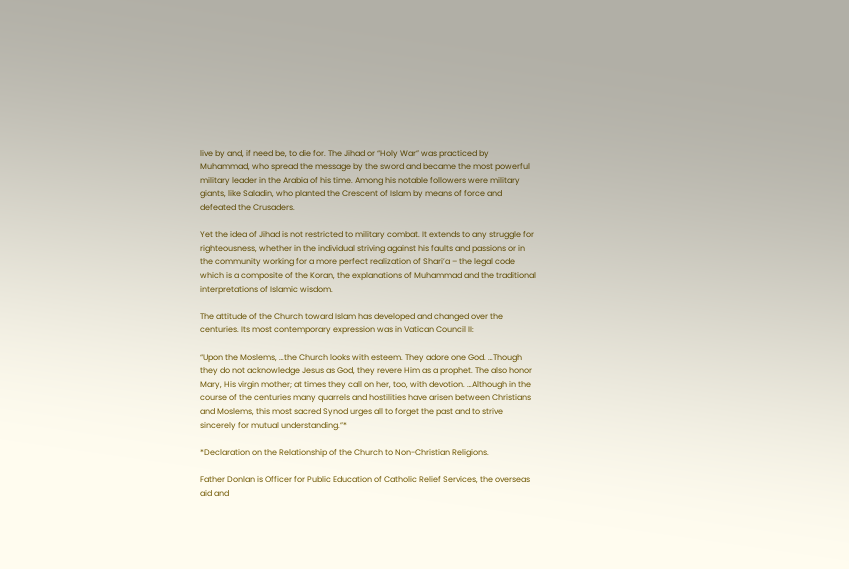live by and, if need be, to die for. The Jihad or “Holy War” was practiced by Muhammad, who spread the message by the sword and became the most powerful military leader in the Arabia of his time. Among his notable followers were military giants, like Saladin, who planted the Crescent of Islam by means of force and defeated the Crusaders.

Yet the idea of Jihad is not restricted to military combat. It extends to any struggle for righteousness, whether in the individual striving against his faults and passions or in the community working for a more perfect realization of Shari’a – the legal code which is a composite of the Koran, the explanations of Muhammad and the traditional interpretations of Islamic wisdom.

The attitude of the Church toward Islam has developed and changed over the centuries. Its most contemporary expression was in Vatican Council II:

“Upon the Moslems, …the Church looks with esteem. They adore one God. …Though they do not acknowledge Jesus as God, they revere Him as a prophet. The also honor Mary, His virgin mother; at times they call on her, too, with devotion. …Although in the course of the centuries many quarrels and hostilities have arisen between Christians and Moslems, this most sacred Synod urges all to forget the past and to strive sincerely for mutual understanding.”*

*Declaration on the Relationship of the Church to Non-Christian Religions.

Father Donlan is Officer for Public Education of Catholic Relief Services, the overseas aid and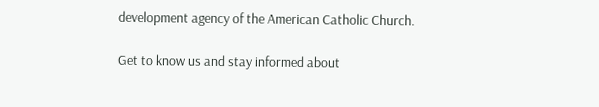development agency of the American Catholic Church.

Get to know us and stay informed about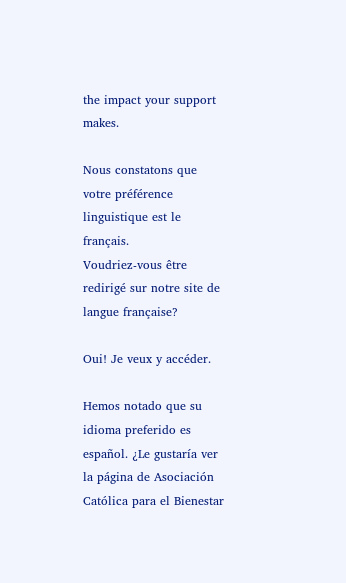the impact your support makes.

Nous constatons que votre préférence linguistique est le français.
Voudriez-vous être redirigé sur notre site de langue française?

Oui! Je veux y accéder.

Hemos notado que su idioma preferido es español. ¿Le gustaría ver la página de Asociación Católica para el Bienestar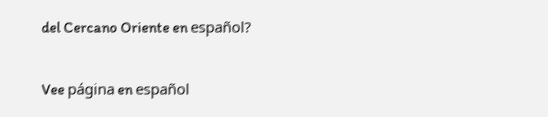del Cercano Oriente en español?

Vee página en español